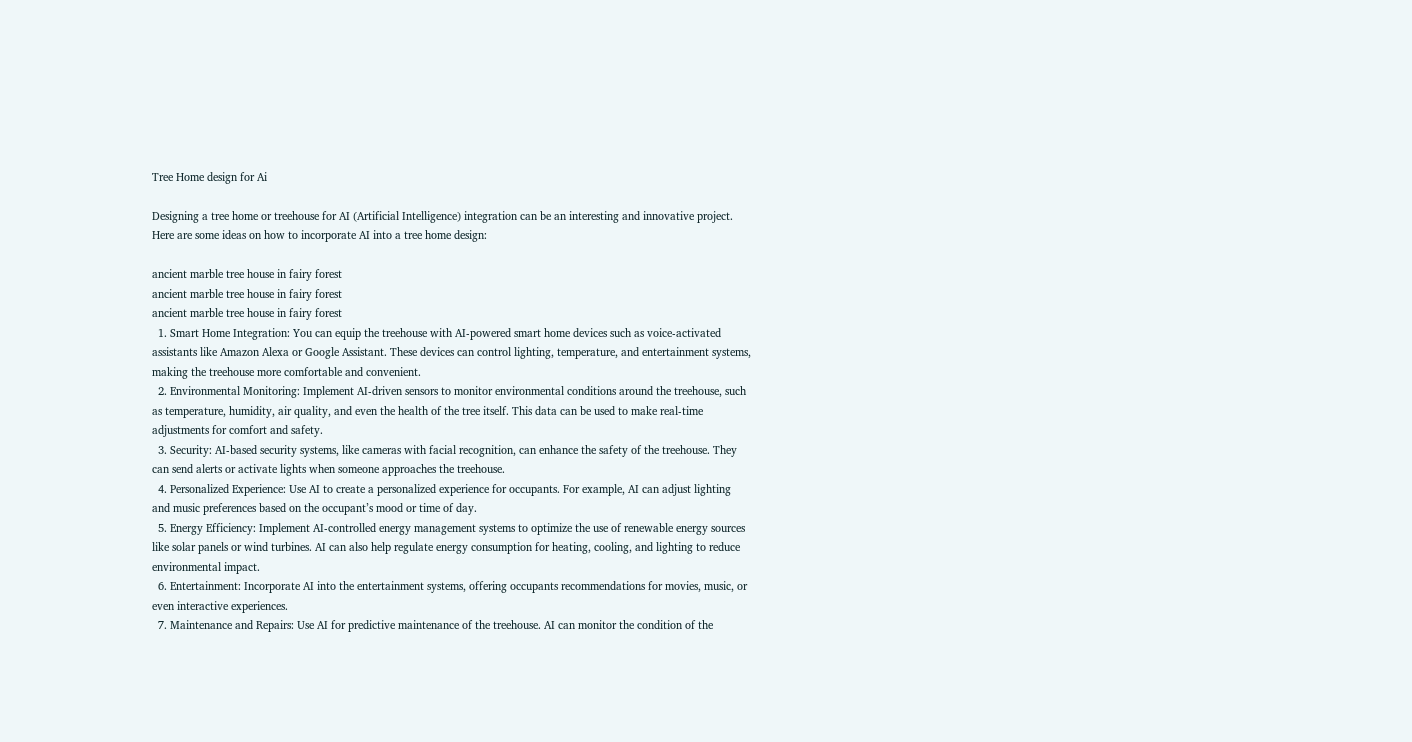Tree Home design for Ai

Designing a tree home or treehouse for AI (Artificial Intelligence) integration can be an interesting and innovative project. Here are some ideas on how to incorporate AI into a tree home design:

ancient marble tree house in fairy forest
ancient marble tree house in fairy forest
ancient marble tree house in fairy forest
  1. Smart Home Integration: You can equip the treehouse with AI-powered smart home devices such as voice-activated assistants like Amazon Alexa or Google Assistant. These devices can control lighting, temperature, and entertainment systems, making the treehouse more comfortable and convenient.
  2. Environmental Monitoring: Implement AI-driven sensors to monitor environmental conditions around the treehouse, such as temperature, humidity, air quality, and even the health of the tree itself. This data can be used to make real-time adjustments for comfort and safety.
  3. Security: AI-based security systems, like cameras with facial recognition, can enhance the safety of the treehouse. They can send alerts or activate lights when someone approaches the treehouse.
  4. Personalized Experience: Use AI to create a personalized experience for occupants. For example, AI can adjust lighting and music preferences based on the occupant’s mood or time of day.
  5. Energy Efficiency: Implement AI-controlled energy management systems to optimize the use of renewable energy sources like solar panels or wind turbines. AI can also help regulate energy consumption for heating, cooling, and lighting to reduce environmental impact.
  6. Entertainment: Incorporate AI into the entertainment systems, offering occupants recommendations for movies, music, or even interactive experiences.
  7. Maintenance and Repairs: Use AI for predictive maintenance of the treehouse. AI can monitor the condition of the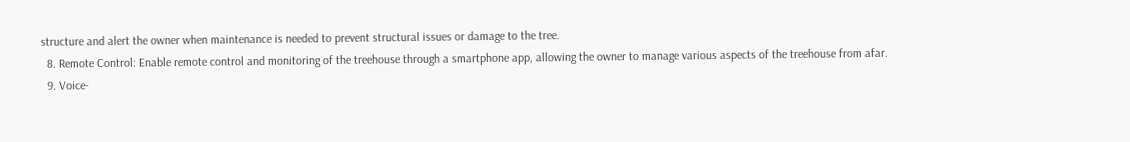structure and alert the owner when maintenance is needed to prevent structural issues or damage to the tree.
  8. Remote Control: Enable remote control and monitoring of the treehouse through a smartphone app, allowing the owner to manage various aspects of the treehouse from afar.
  9. Voice-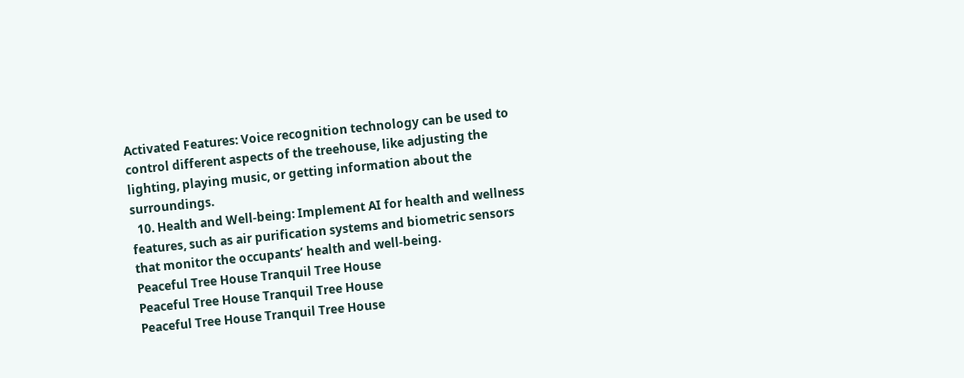Activated Features: Voice recognition technology can be used to control different aspects of the treehouse, like adjusting the lighting, playing music, or getting information about the surroundings.
  10. Health and Well-being: Implement AI for health and wellness features, such as air purification systems and biometric sensors that monitor the occupants’ health and well-being.
Peaceful Tree House Tranquil Tree House
Peaceful Tree House Tranquil Tree House
Peaceful Tree House Tranquil Tree House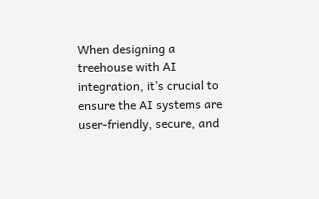When designing a treehouse with AI integration, it’s crucial to ensure the AI systems are user-friendly, secure, and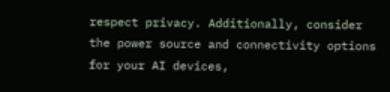respect privacy. Additionally, consider the power source and connectivity options for your AI devices,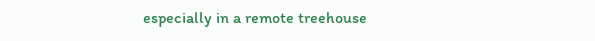especially in a remote treehouse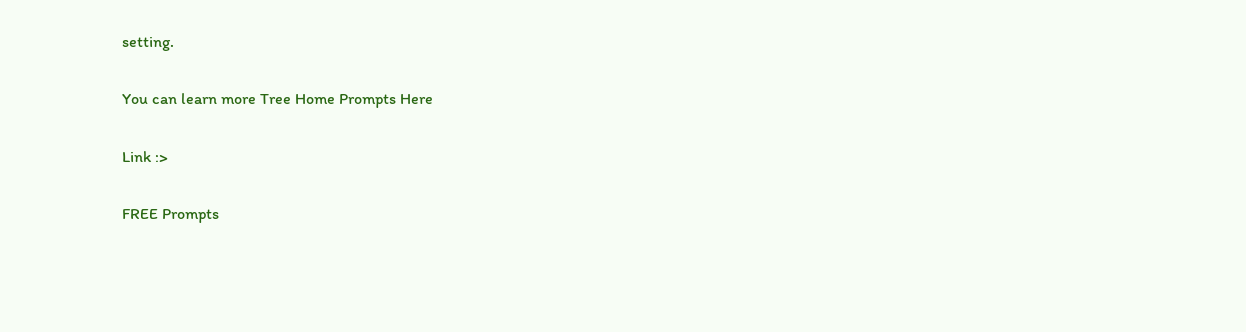setting.

You can learn more Tree Home Prompts Here

Link :>

FREE Prompts